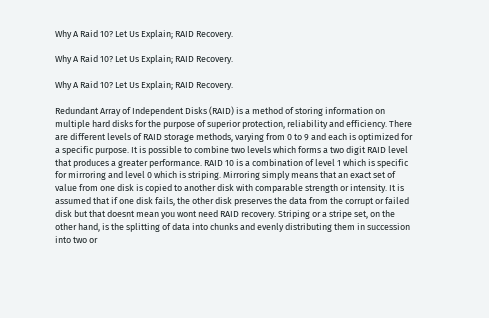Why A Raid 10? Let Us Explain; RAID Recovery.

Why A Raid 10? Let Us Explain; RAID Recovery.

Why A Raid 10? Let Us Explain; RAID Recovery.

Redundant Array of Independent Disks (RAID) is a method of storing information on multiple hard disks for the purpose of superior protection, reliability and efficiency. There are different levels of RAID storage methods, varying from 0 to 9 and each is optimized for a specific purpose. It is possible to combine two levels which forms a two digit RAID level that produces a greater performance. RAID 10 is a combination of level 1 which is specific for mirroring and level 0 which is striping. Mirroring simply means that an exact set of value from one disk is copied to another disk with comparable strength or intensity. It is assumed that if one disk fails, the other disk preserves the data from the corrupt or failed disk but that doesnt mean you wont need RAID recovery. Striping or a stripe set, on the other hand, is the splitting of data into chunks and evenly distributing them in succession into two or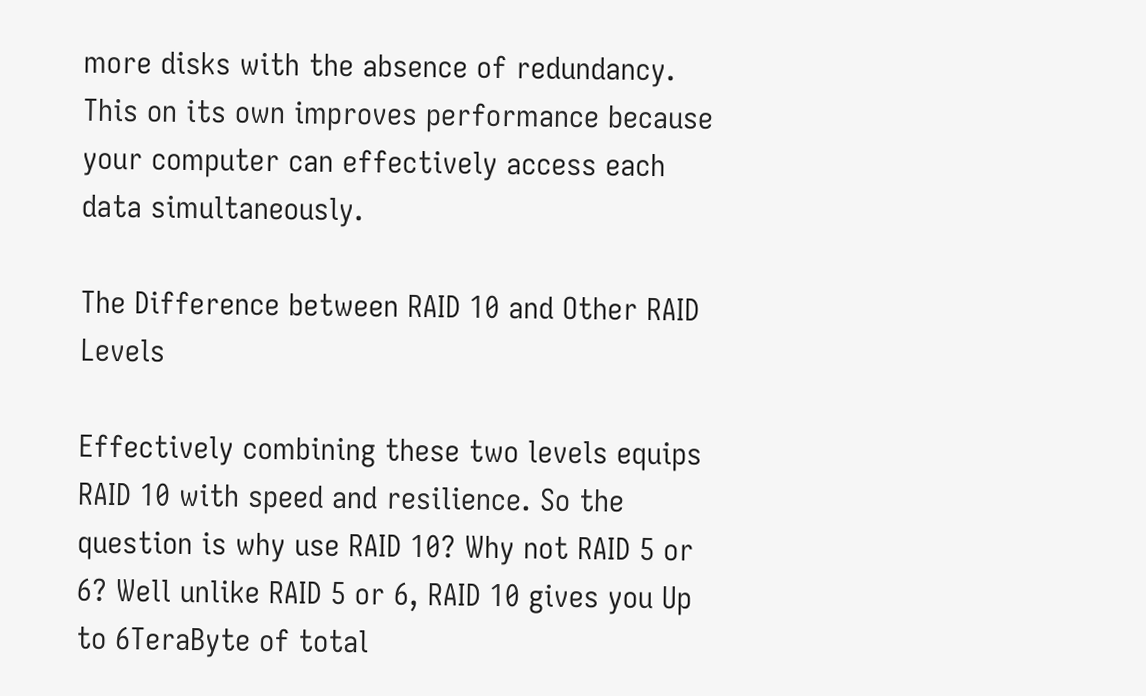more disks with the absence of redundancy. This on its own improves performance because your computer can effectively access each data simultaneously.

The Difference between RAID 10 and Other RAID Levels

Effectively combining these two levels equips RAID 10 with speed and resilience. So the question is why use RAID 10? Why not RAID 5 or 6? Well unlike RAID 5 or 6, RAID 10 gives you Up to 6TeraByte of total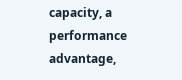capacity, a performance advantage,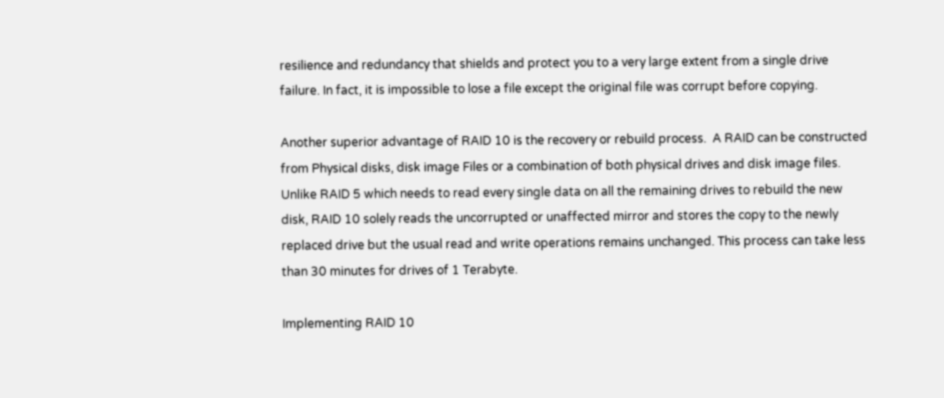resilience and redundancy that shields and protect you to a very large extent from a single drive failure. In fact, it is impossible to lose a file except the original file was corrupt before copying.

Another superior advantage of RAID 10 is the recovery or rebuild process.  A RAID can be constructed from Physical disks, disk image Files or a combination of both physical drives and disk image files. Unlike RAID 5 which needs to read every single data on all the remaining drives to rebuild the new disk, RAID 10 solely reads the uncorrupted or unaffected mirror and stores the copy to the newly replaced drive but the usual read and write operations remains unchanged. This process can take less than 30 minutes for drives of 1 Terabyte.

Implementing RAID 10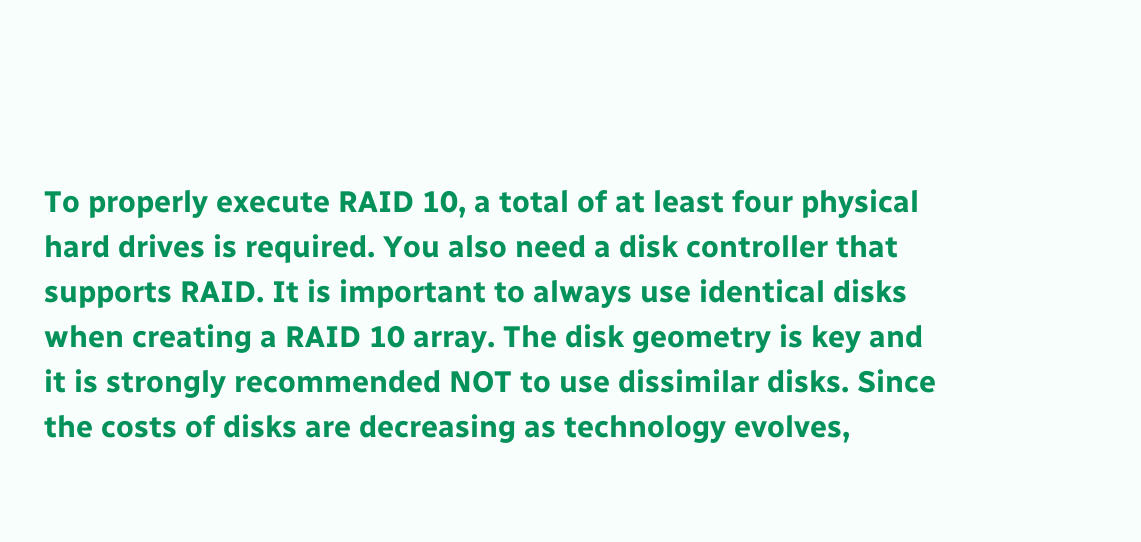To properly execute RAID 10, a total of at least four physical hard drives is required. You also need a disk controller that supports RAID. It is important to always use identical disks when creating a RAID 10 array. The disk geometry is key and it is strongly recommended NOT to use dissimilar disks. Since the costs of disks are decreasing as technology evolves,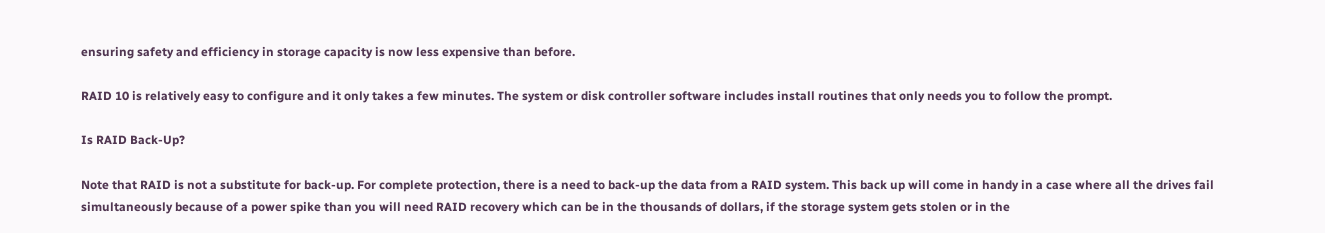ensuring safety and efficiency in storage capacity is now less expensive than before.

RAID 10 is relatively easy to configure and it only takes a few minutes. The system or disk controller software includes install routines that only needs you to follow the prompt.

Is RAID Back-Up?

Note that RAID is not a substitute for back-up. For complete protection, there is a need to back-up the data from a RAID system. This back up will come in handy in a case where all the drives fail simultaneously because of a power spike than you will need RAID recovery which can be in the thousands of dollars, if the storage system gets stolen or in the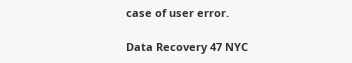case of user error.

Data Recovery 47 NYC